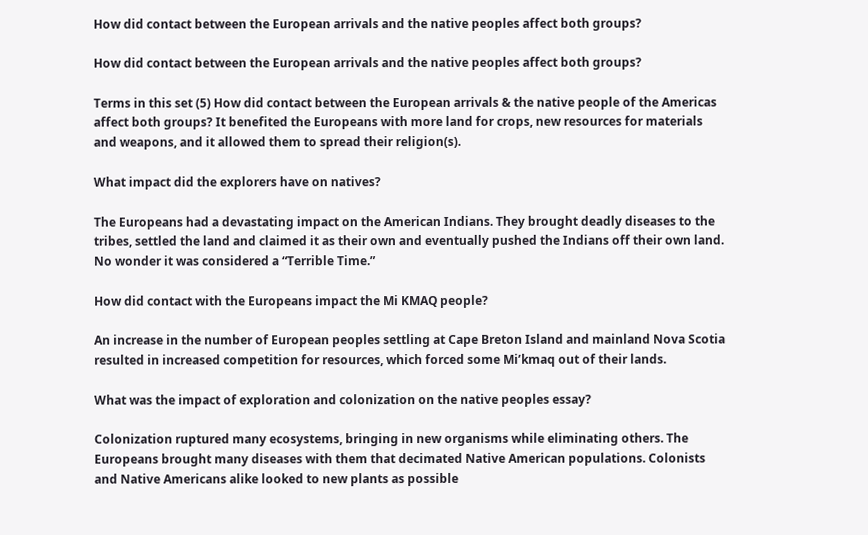How did contact between the European arrivals and the native peoples affect both groups?

How did contact between the European arrivals and the native peoples affect both groups?

Terms in this set (5) How did contact between the European arrivals & the native people of the Americas affect both groups? It benefited the Europeans with more land for crops, new resources for materials and weapons, and it allowed them to spread their religion(s).

What impact did the explorers have on natives?

The Europeans had a devastating impact on the American Indians. They brought deadly diseases to the tribes, settled the land and claimed it as their own and eventually pushed the Indians off their own land. No wonder it was considered a “Terrible Time.”

How did contact with the Europeans impact the Mi KMAQ people?

An increase in the number of European peoples settling at Cape Breton Island and mainland Nova Scotia resulted in increased competition for resources, which forced some Mi’kmaq out of their lands.

What was the impact of exploration and colonization on the native peoples essay?

Colonization ruptured many ecosystems, bringing in new organisms while eliminating others. The Europeans brought many diseases with them that decimated Native American populations. Colonists and Native Americans alike looked to new plants as possible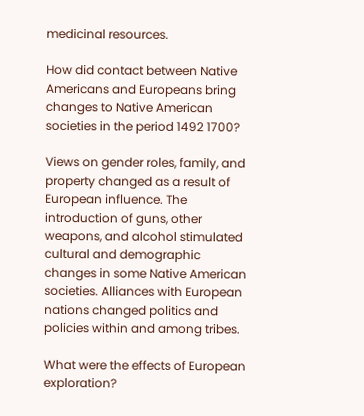medicinal resources.

How did contact between Native Americans and Europeans bring changes to Native American societies in the period 1492 1700?

Views on gender roles, family, and property changed as a result of European influence. The introduction of guns, other weapons, and alcohol stimulated cultural and demographic changes in some Native American societies. Alliances with European nations changed politics and policies within and among tribes.

What were the effects of European exploration?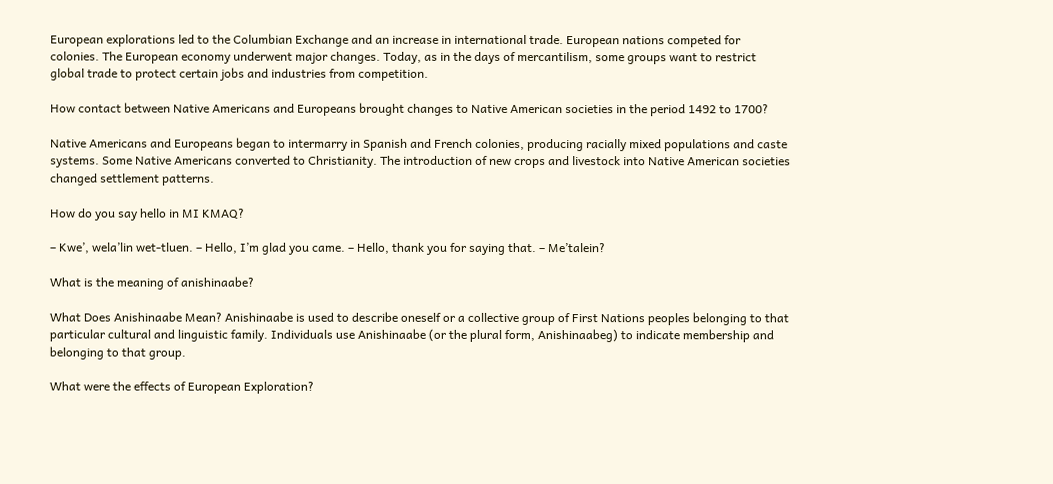European explorations led to the Columbian Exchange and an increase in international trade. European nations competed for colonies. The European economy underwent major changes. Today, as in the days of mercantilism, some groups want to restrict global trade to protect certain jobs and industries from competition.

How contact between Native Americans and Europeans brought changes to Native American societies in the period 1492 to 1700?

Native Americans and Europeans began to intermarry in Spanish and French colonies, producing racially mixed populations and caste systems. Some Native Americans converted to Christianity. The introduction of new crops and livestock into Native American societies changed settlement patterns.

How do you say hello in MI KMAQ?

– Kwe’, wela’lin wet-tluen. – Hello, I’m glad you came. – Hello, thank you for saying that. – Me’talein?

What is the meaning of anishinaabe?

What Does Anishinaabe Mean? Anishinaabe is used to describe oneself or a collective group of First Nations peoples belonging to that particular cultural and linguistic family. Individuals use Anishinaabe (or the plural form, Anishinaabeg) to indicate membership and belonging to that group.

What were the effects of European Exploration?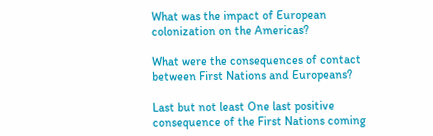What was the impact of European colonization on the Americas?

What were the consequences of contact between First Nations and Europeans?

Last but not least One last positive consequence of the First Nations coming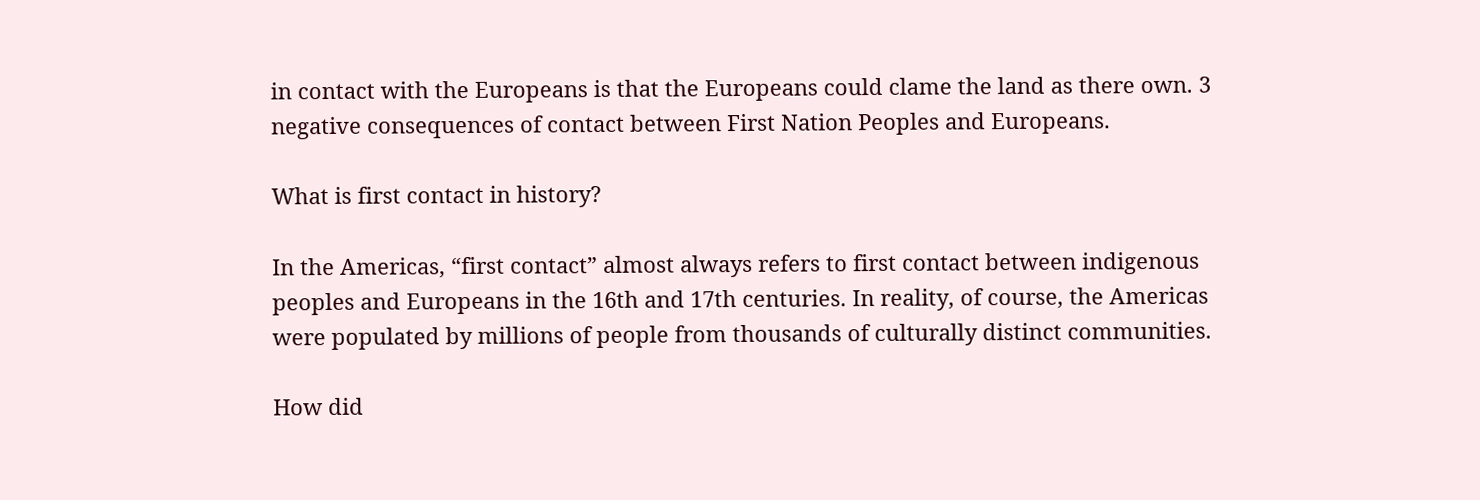in contact with the Europeans is that the Europeans could clame the land as there own. 3 negative consequences of contact between First Nation Peoples and Europeans.

What is first contact in history?

In the Americas, “first contact” almost always refers to first contact between indigenous peoples and Europeans in the 16th and 17th centuries. In reality, of course, the Americas were populated by millions of people from thousands of culturally distinct communities.

How did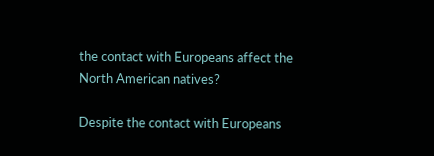the contact with Europeans affect the North American natives?

Despite the contact with Europeans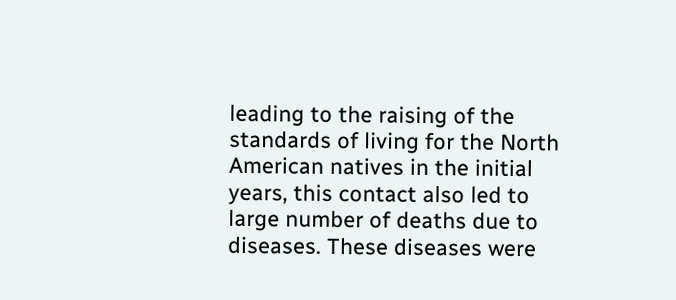leading to the raising of the standards of living for the North American natives in the initial years, this contact also led to large number of deaths due to diseases. These diseases were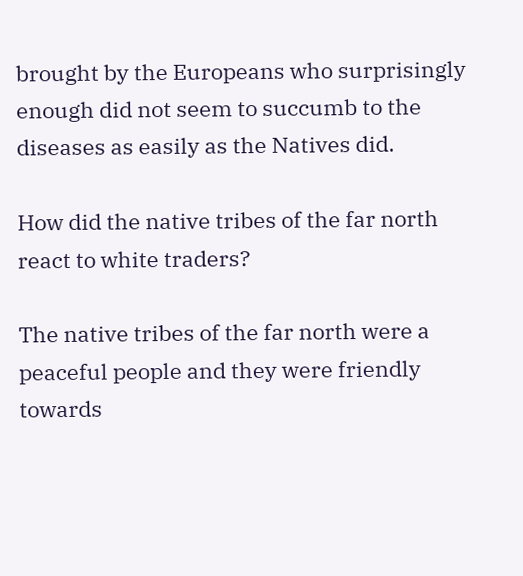brought by the Europeans who surprisingly enough did not seem to succumb to the diseases as easily as the Natives did.

How did the native tribes of the far north react to white traders?

The native tribes of the far north were a peaceful people and they were friendly towards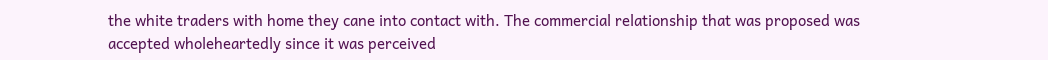the white traders with home they cane into contact with. The commercial relationship that was proposed was accepted wholeheartedly since it was perceived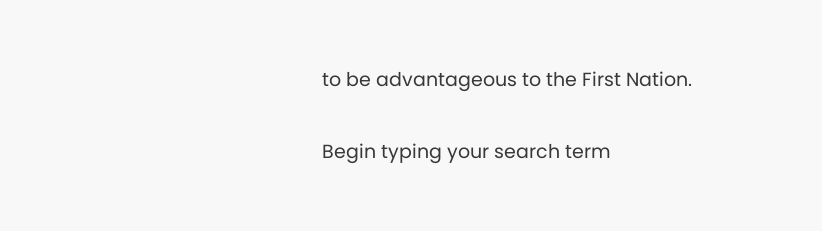to be advantageous to the First Nation.

Begin typing your search term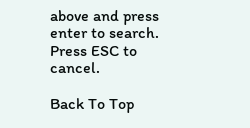above and press enter to search. Press ESC to cancel.

Back To Top